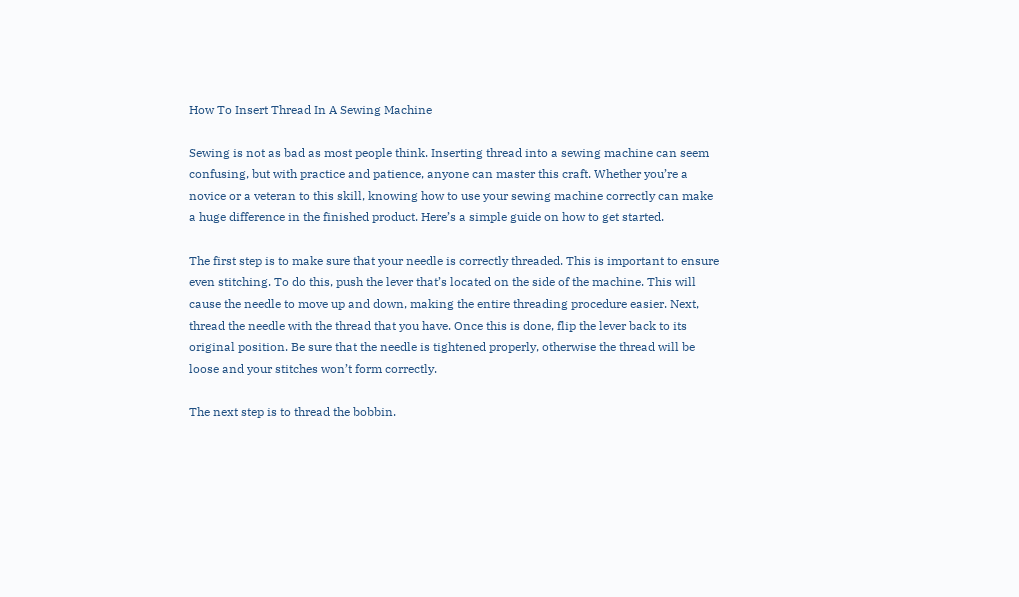How To Insert Thread In A Sewing Machine

Sewing is not as bad as most people think. Inserting thread into a sewing machine can seem confusing, but with practice and patience, anyone can master this craft. Whether you’re a novice or a veteran to this skill, knowing how to use your sewing machine correctly can make a huge difference in the finished product. Here’s a simple guide on how to get started.

The first step is to make sure that your needle is correctly threaded. This is important to ensure even stitching. To do this, push the lever that’s located on the side of the machine. This will cause the needle to move up and down, making the entire threading procedure easier. Next, thread the needle with the thread that you have. Once this is done, flip the lever back to its original position. Be sure that the needle is tightened properly, otherwise the thread will be loose and your stitches won’t form correctly.

The next step is to thread the bobbin.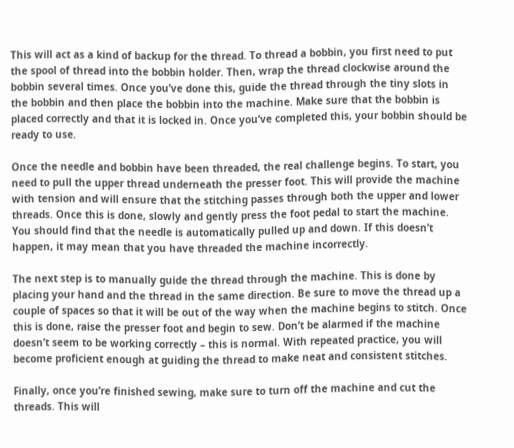This will act as a kind of backup for the thread. To thread a bobbin, you first need to put the spool of thread into the bobbin holder. Then, wrap the thread clockwise around the bobbin several times. Once you’ve done this, guide the thread through the tiny slots in the bobbin and then place the bobbin into the machine. Make sure that the bobbin is placed correctly and that it is locked in. Once you’ve completed this, your bobbin should be ready to use.

Once the needle and bobbin have been threaded, the real challenge begins. To start, you need to pull the upper thread underneath the presser foot. This will provide the machine with tension and will ensure that the stitching passes through both the upper and lower threads. Once this is done, slowly and gently press the foot pedal to start the machine. You should find that the needle is automatically pulled up and down. If this doesn’t happen, it may mean that you have threaded the machine incorrectly.

The next step is to manually guide the thread through the machine. This is done by placing your hand and the thread in the same direction. Be sure to move the thread up a couple of spaces so that it will be out of the way when the machine begins to stitch. Once this is done, raise the presser foot and begin to sew. Don’t be alarmed if the machine doesn’t seem to be working correctly – this is normal. With repeated practice, you will become proficient enough at guiding the thread to make neat and consistent stitches.

Finally, once you’re finished sewing, make sure to turn off the machine and cut the threads. This will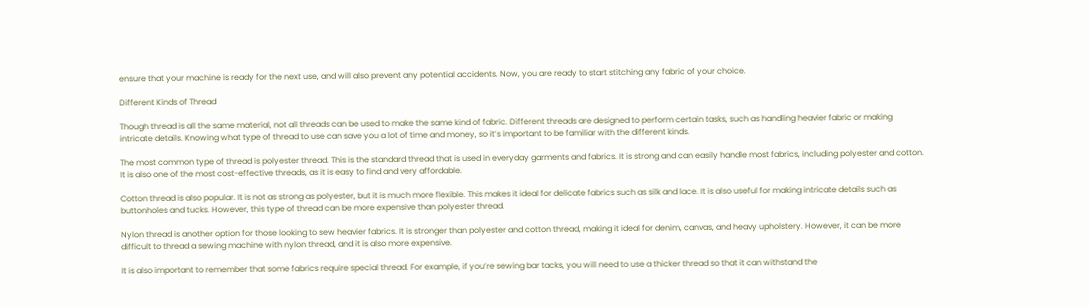ensure that your machine is ready for the next use, and will also prevent any potential accidents. Now, you are ready to start stitching any fabric of your choice.

Different Kinds of Thread

Though thread is all the same material, not all threads can be used to make the same kind of fabric. Different threads are designed to perform certain tasks, such as handling heavier fabric or making intricate details. Knowing what type of thread to use can save you a lot of time and money, so it’s important to be familiar with the different kinds.

The most common type of thread is polyester thread. This is the standard thread that is used in everyday garments and fabrics. It is strong and can easily handle most fabrics, including polyester and cotton. It is also one of the most cost-effective threads, as it is easy to find and very affordable.

Cotton thread is also popular. It is not as strong as polyester, but it is much more flexible. This makes it ideal for delicate fabrics such as silk and lace. It is also useful for making intricate details such as buttonholes and tucks. However, this type of thread can be more expensive than polyester thread.

Nylon thread is another option for those looking to sew heavier fabrics. It is stronger than polyester and cotton thread, making it ideal for denim, canvas, and heavy upholstery. However, it can be more difficult to thread a sewing machine with nylon thread, and it is also more expensive.

It is also important to remember that some fabrics require special thread. For example, if you’re sewing bar tacks, you will need to use a thicker thread so that it can withstand the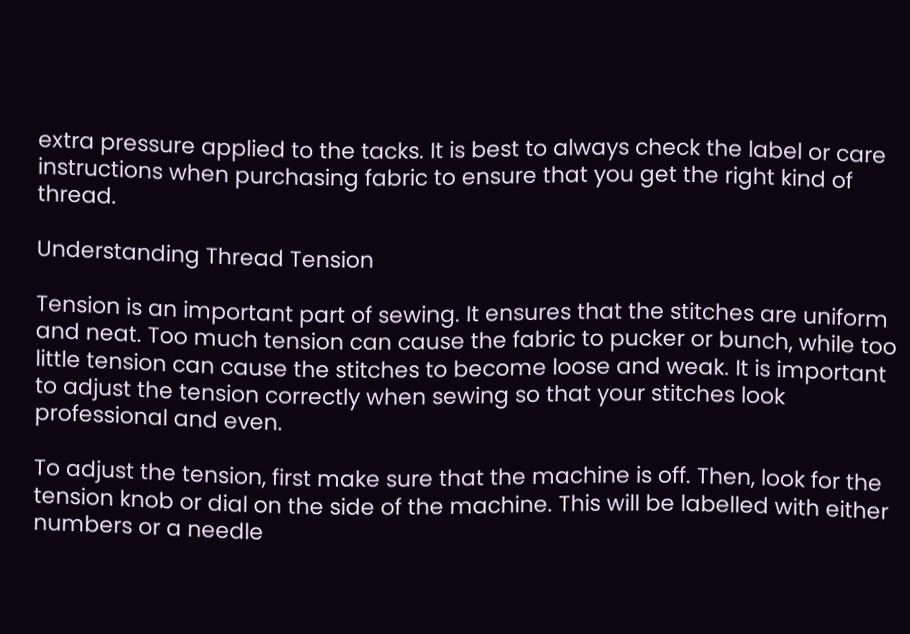extra pressure applied to the tacks. It is best to always check the label or care instructions when purchasing fabric to ensure that you get the right kind of thread.

Understanding Thread Tension

Tension is an important part of sewing. It ensures that the stitches are uniform and neat. Too much tension can cause the fabric to pucker or bunch, while too little tension can cause the stitches to become loose and weak. It is important to adjust the tension correctly when sewing so that your stitches look professional and even.

To adjust the tension, first make sure that the machine is off. Then, look for the tension knob or dial on the side of the machine. This will be labelled with either numbers or a needle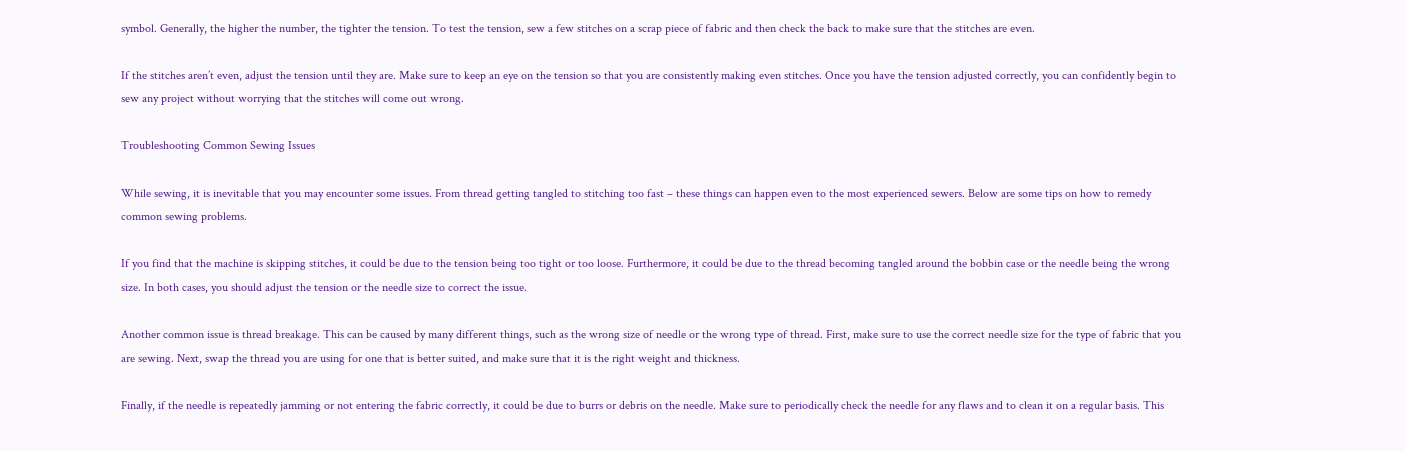symbol. Generally, the higher the number, the tighter the tension. To test the tension, sew a few stitches on a scrap piece of fabric and then check the back to make sure that the stitches are even.

If the stitches aren’t even, adjust the tension until they are. Make sure to keep an eye on the tension so that you are consistently making even stitches. Once you have the tension adjusted correctly, you can confidently begin to sew any project without worrying that the stitches will come out wrong.

Troubleshooting Common Sewing Issues

While sewing, it is inevitable that you may encounter some issues. From thread getting tangled to stitching too fast – these things can happen even to the most experienced sewers. Below are some tips on how to remedy common sewing problems.

If you find that the machine is skipping stitches, it could be due to the tension being too tight or too loose. Furthermore, it could be due to the thread becoming tangled around the bobbin case or the needle being the wrong size. In both cases, you should adjust the tension or the needle size to correct the issue.

Another common issue is thread breakage. This can be caused by many different things, such as the wrong size of needle or the wrong type of thread. First, make sure to use the correct needle size for the type of fabric that you are sewing. Next, swap the thread you are using for one that is better suited, and make sure that it is the right weight and thickness.

Finally, if the needle is repeatedly jamming or not entering the fabric correctly, it could be due to burrs or debris on the needle. Make sure to periodically check the needle for any flaws and to clean it on a regular basis. This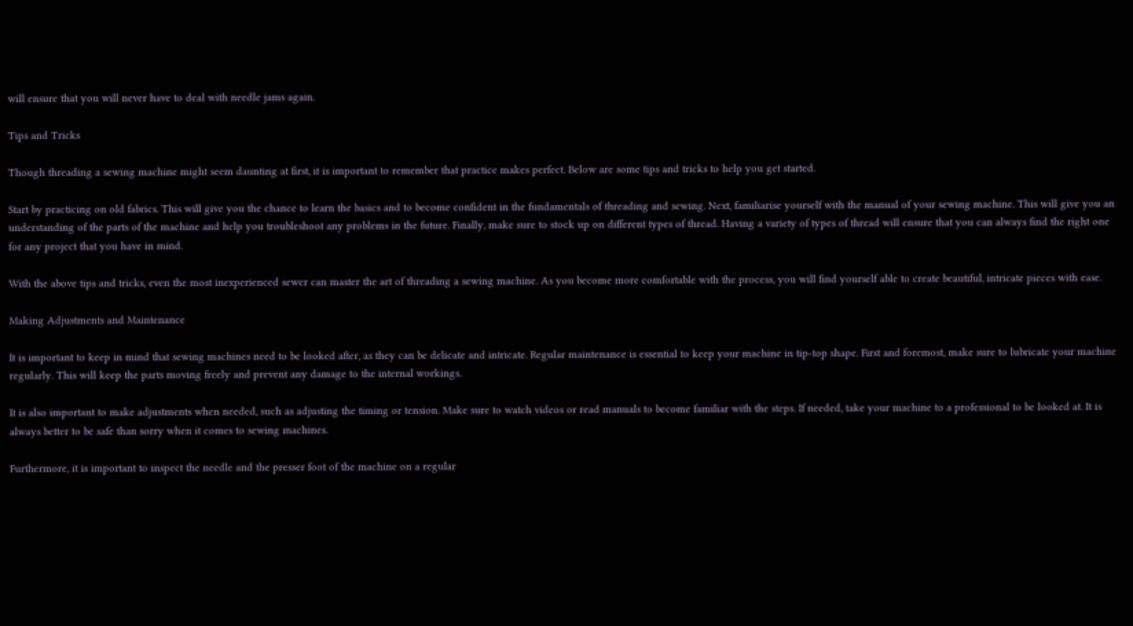will ensure that you will never have to deal with needle jams again.

Tips and Tricks

Though threading a sewing machine might seem daunting at first, it is important to remember that practice makes perfect. Below are some tips and tricks to help you get started.

Start by practicing on old fabrics. This will give you the chance to learn the basics and to become confident in the fundamentals of threading and sewing. Next, familiarise yourself with the manual of your sewing machine. This will give you an understanding of the parts of the machine and help you troubleshoot any problems in the future. Finally, make sure to stock up on different types of thread. Having a variety of types of thread will ensure that you can always find the right one for any project that you have in mind.

With the above tips and tricks, even the most inexperienced sewer can master the art of threading a sewing machine. As you become more comfortable with the process, you will find yourself able to create beautiful, intricate pieces with ease.

Making Adjustments and Maintenance

It is important to keep in mind that sewing machines need to be looked after, as they can be delicate and intricate. Regular maintenance is essential to keep your machine in tip-top shape. First and foremost, make sure to lubricate your machine regularly. This will keep the parts moving freely and prevent any damage to the internal workings.

It is also important to make adjustments when needed, such as adjusting the timing or tension. Make sure to watch videos or read manuals to become familiar with the steps. If needed, take your machine to a professional to be looked at. It is always better to be safe than sorry when it comes to sewing machines.

Furthermore, it is important to inspect the needle and the presser foot of the machine on a regular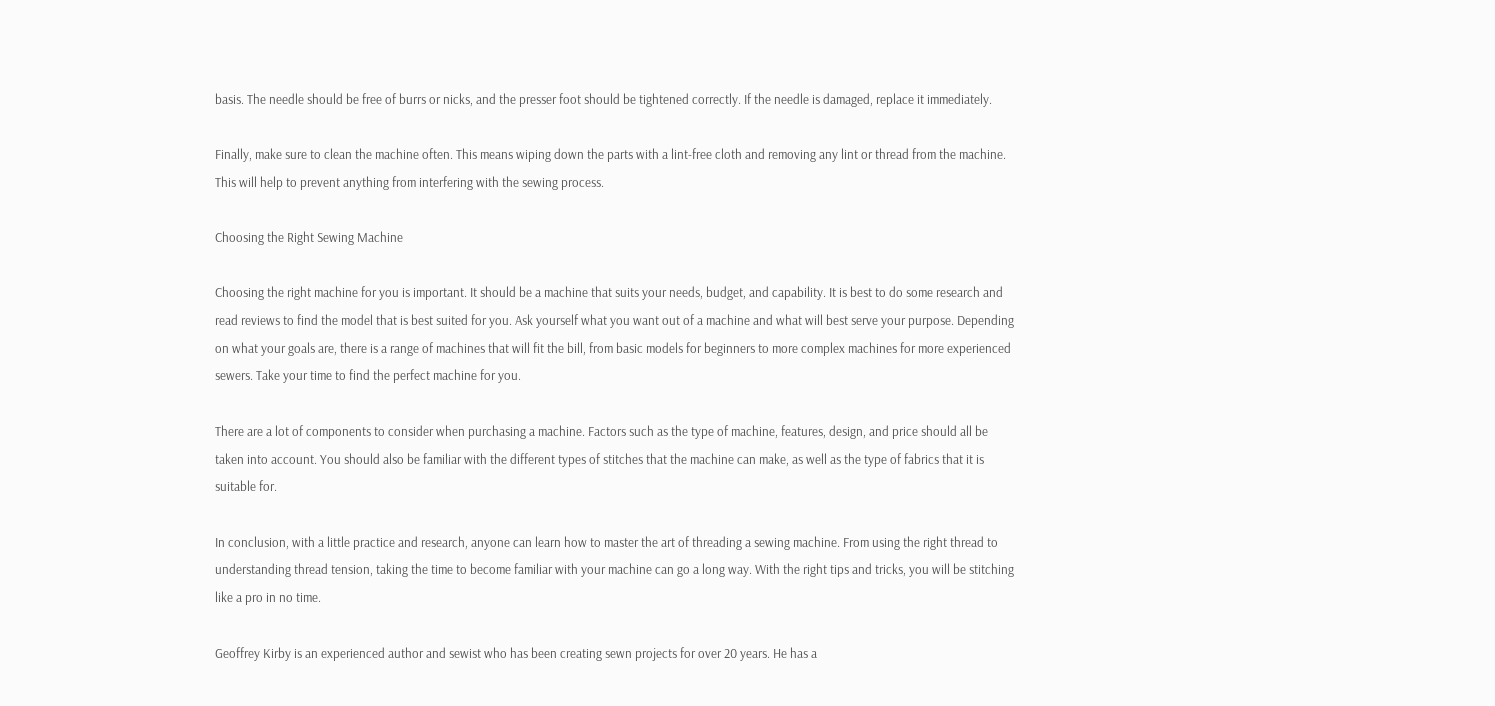basis. The needle should be free of burrs or nicks, and the presser foot should be tightened correctly. If the needle is damaged, replace it immediately.

Finally, make sure to clean the machine often. This means wiping down the parts with a lint-free cloth and removing any lint or thread from the machine. This will help to prevent anything from interfering with the sewing process.

Choosing the Right Sewing Machine

Choosing the right machine for you is important. It should be a machine that suits your needs, budget, and capability. It is best to do some research and read reviews to find the model that is best suited for you. Ask yourself what you want out of a machine and what will best serve your purpose. Depending on what your goals are, there is a range of machines that will fit the bill, from basic models for beginners to more complex machines for more experienced sewers. Take your time to find the perfect machine for you.

There are a lot of components to consider when purchasing a machine. Factors such as the type of machine, features, design, and price should all be taken into account. You should also be familiar with the different types of stitches that the machine can make, as well as the type of fabrics that it is suitable for.

In conclusion, with a little practice and research, anyone can learn how to master the art of threading a sewing machine. From using the right thread to understanding thread tension, taking the time to become familiar with your machine can go a long way. With the right tips and tricks, you will be stitching like a pro in no time.

Geoffrey Kirby is an experienced author and sewist who has been creating sewn projects for over 20 years. He has a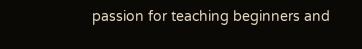passion for teaching beginners and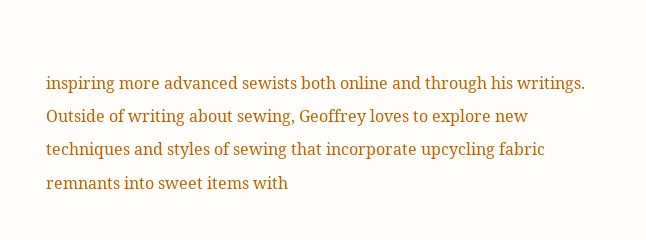inspiring more advanced sewists both online and through his writings. Outside of writing about sewing, Geoffrey loves to explore new techniques and styles of sewing that incorporate upcycling fabric remnants into sweet items with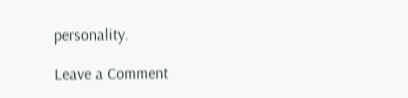personality.

Leave a Comment